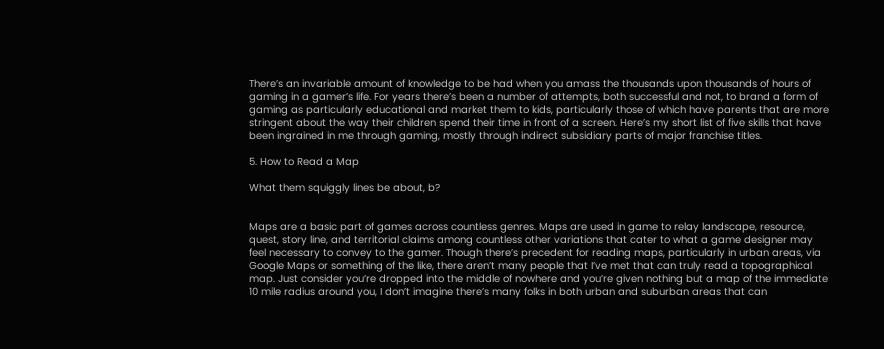There’s an invariable amount of knowledge to be had when you amass the thousands upon thousands of hours of gaming in a gamer’s life. For years there’s been a number of attempts, both successful and not, to brand a form of gaming as particularly educational and market them to kids, particularly those of which have parents that are more stringent about the way their children spend their time in front of a screen. Here’s my short list of five skills that have been ingrained in me through gaming, mostly through indirect subsidiary parts of major franchise titles.

5. How to Read a Map

What them squiggly lines be about, b?


Maps are a basic part of games across countless genres. Maps are used in game to relay landscape, resource, quest, story line, and territorial claims among countless other variations that cater to what a game designer may feel necessary to convey to the gamer. Though there’s precedent for reading maps, particularly in urban areas, via Google Maps or something of the like, there aren’t many people that I’ve met that can truly read a topographical map. Just consider you’re dropped into the middle of nowhere and you’re given nothing but a map of the immediate 10 mile radius around you, I don’t imagine there’s many folks in both urban and suburban areas that can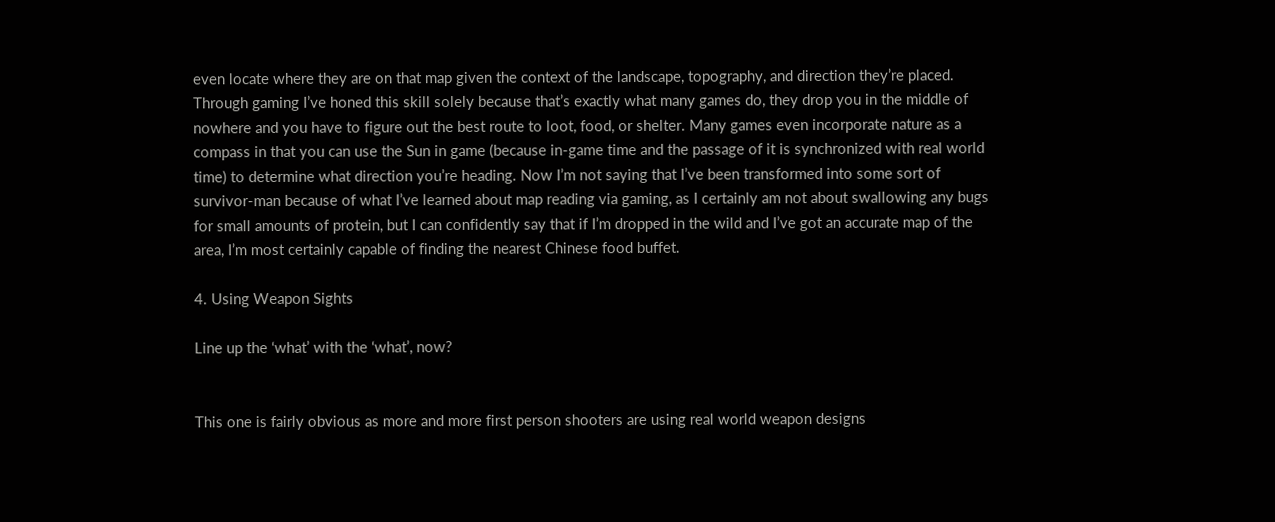even locate where they are on that map given the context of the landscape, topography, and direction they’re placed. Through gaming I’ve honed this skill solely because that’s exactly what many games do, they drop you in the middle of nowhere and you have to figure out the best route to loot, food, or shelter. Many games even incorporate nature as a compass in that you can use the Sun in game (because in-game time and the passage of it is synchronized with real world time) to determine what direction you’re heading. Now I’m not saying that I’ve been transformed into some sort of survivor-man because of what I’ve learned about map reading via gaming, as I certainly am not about swallowing any bugs for small amounts of protein, but I can confidently say that if I’m dropped in the wild and I’ve got an accurate map of the area, I’m most certainly capable of finding the nearest Chinese food buffet.

4. Using Weapon Sights

Line up the ‘what’ with the ‘what’, now?


This one is fairly obvious as more and more first person shooters are using real world weapon designs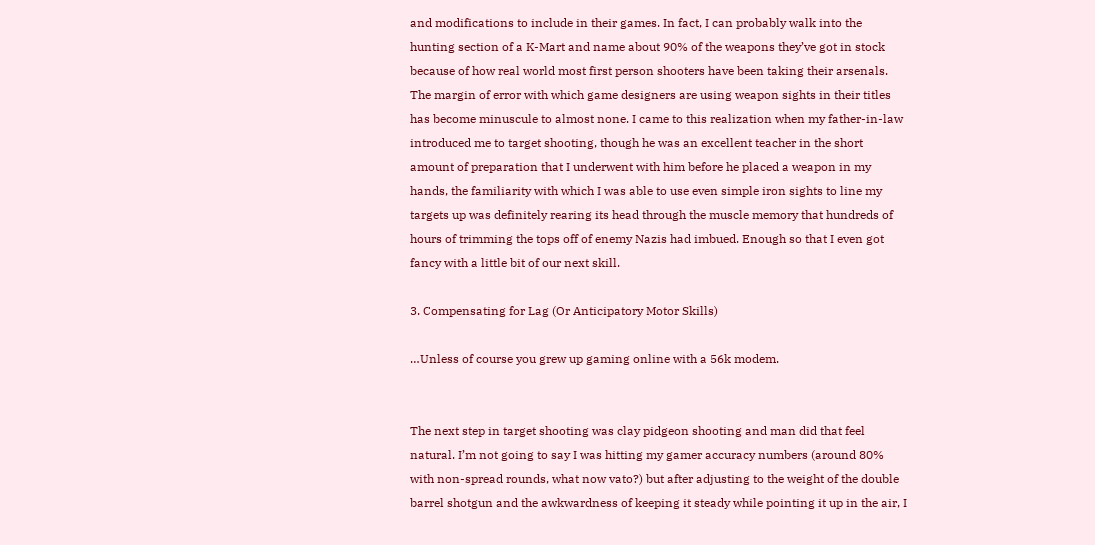and modifications to include in their games. In fact, I can probably walk into the hunting section of a K-Mart and name about 90% of the weapons they’ve got in stock because of how real world most first person shooters have been taking their arsenals. The margin of error with which game designers are using weapon sights in their titles has become minuscule to almost none. I came to this realization when my father-in-law introduced me to target shooting, though he was an excellent teacher in the short amount of preparation that I underwent with him before he placed a weapon in my hands, the familiarity with which I was able to use even simple iron sights to line my targets up was definitely rearing its head through the muscle memory that hundreds of hours of trimming the tops off of enemy Nazis had imbued. Enough so that I even got fancy with a little bit of our next skill.

3. Compensating for Lag (Or Anticipatory Motor Skills)

…Unless of course you grew up gaming online with a 56k modem.


The next step in target shooting was clay pidgeon shooting and man did that feel natural. I’m not going to say I was hitting my gamer accuracy numbers (around 80% with non-spread rounds, what now vato?) but after adjusting to the weight of the double barrel shotgun and the awkwardness of keeping it steady while pointing it up in the air, I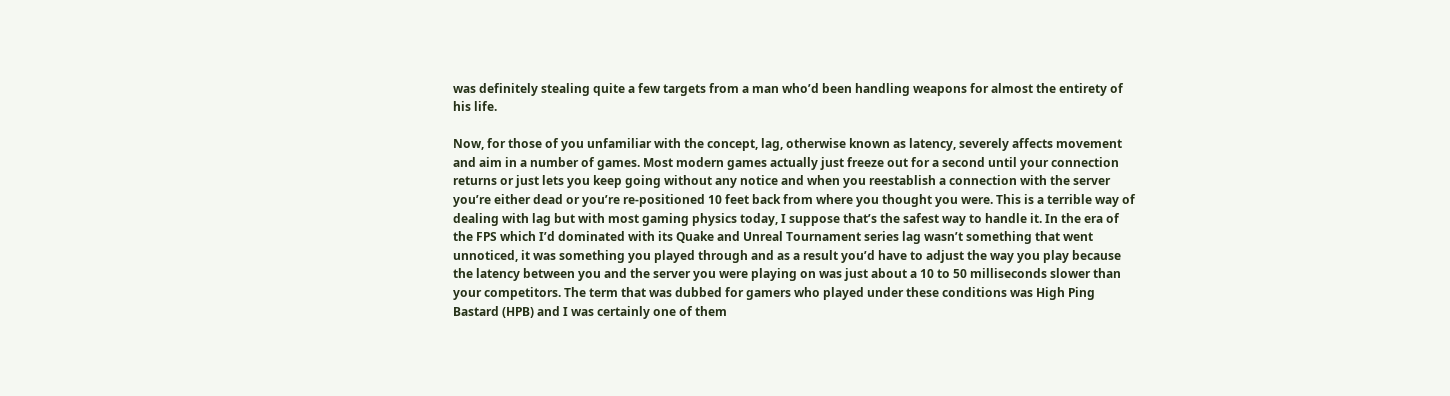was definitely stealing quite a few targets from a man who’d been handling weapons for almost the entirety of his life.

Now, for those of you unfamiliar with the concept, lag, otherwise known as latency, severely affects movement and aim in a number of games. Most modern games actually just freeze out for a second until your connection returns or just lets you keep going without any notice and when you reestablish a connection with the server you’re either dead or you’re re-positioned 10 feet back from where you thought you were. This is a terrible way of dealing with lag but with most gaming physics today, I suppose that’s the safest way to handle it. In the era of the FPS which I’d dominated with its Quake and Unreal Tournament series lag wasn’t something that went unnoticed, it was something you played through and as a result you’d have to adjust the way you play because the latency between you and the server you were playing on was just about a 10 to 50 milliseconds slower than your competitors. The term that was dubbed for gamers who played under these conditions was High Ping Bastard (HPB) and I was certainly one of them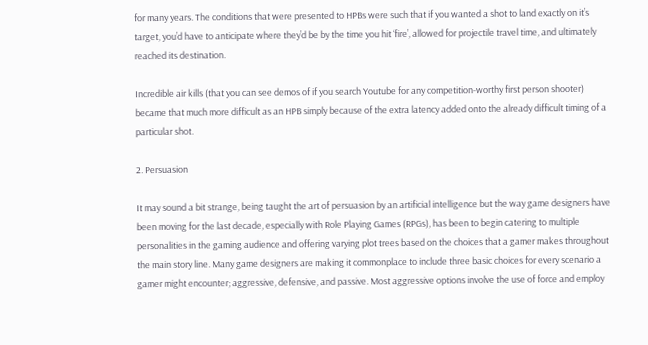for many years. The conditions that were presented to HPBs were such that if you wanted a shot to land exactly on it’s target, you’d have to anticipate where they’d be by the time you hit ‘fire’, allowed for projectile travel time, and ultimately reached its destination.

Incredible air kills (that you can see demos of if you search Youtube for any competition-worthy first person shooter) became that much more difficult as an HPB simply because of the extra latency added onto the already difficult timing of a particular shot.

2. Persuasion

It may sound a bit strange, being taught the art of persuasion by an artificial intelligence but the way game designers have been moving for the last decade, especially with Role Playing Games (RPGs), has been to begin catering to multiple personalities in the gaming audience and offering varying plot trees based on the choices that a gamer makes throughout the main story line. Many game designers are making it commonplace to include three basic choices for every scenario a gamer might encounter; aggressive, defensive, and passive. Most aggressive options involve the use of force and employ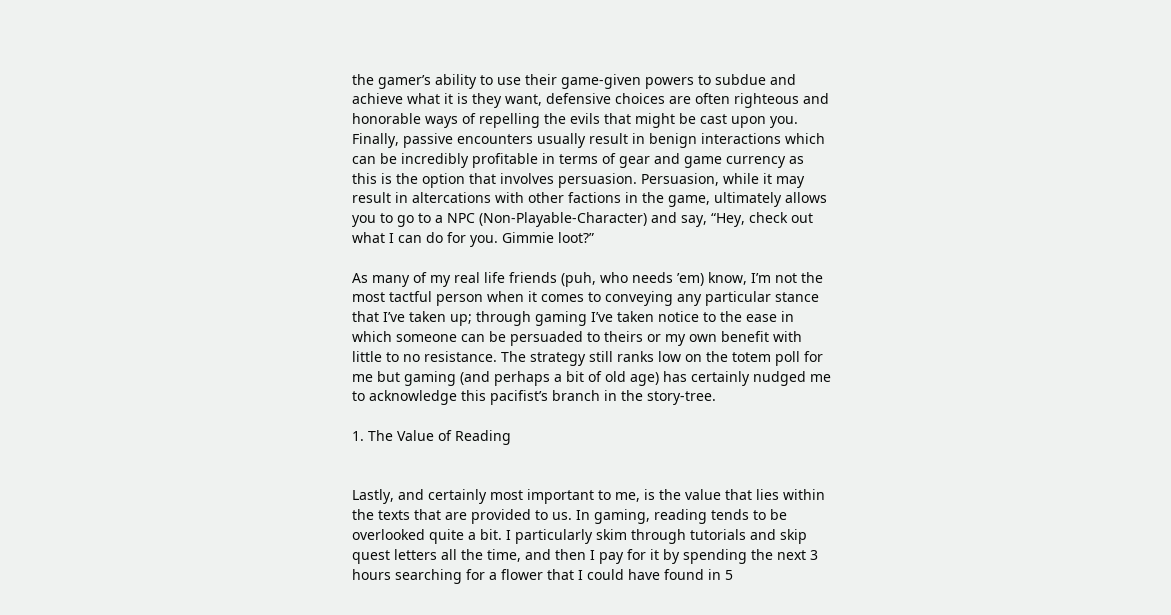the gamer’s ability to use their game-given powers to subdue and achieve what it is they want, defensive choices are often righteous and honorable ways of repelling the evils that might be cast upon you. Finally, passive encounters usually result in benign interactions which can be incredibly profitable in terms of gear and game currency as this is the option that involves persuasion. Persuasion, while it may result in altercations with other factions in the game, ultimately allows you to go to a NPC (Non-Playable-Character) and say, “Hey, check out what I can do for you. Gimmie loot?”

As many of my real life friends (puh, who needs ’em) know, I’m not the most tactful person when it comes to conveying any particular stance that I’ve taken up; through gaming I’ve taken notice to the ease in which someone can be persuaded to theirs or my own benefit with little to no resistance. The strategy still ranks low on the totem poll for me but gaming (and perhaps a bit of old age) has certainly nudged me to acknowledge this pacifist’s branch in the story-tree.

1. The Value of Reading


Lastly, and certainly most important to me, is the value that lies within the texts that are provided to us. In gaming, reading tends to be overlooked quite a bit. I particularly skim through tutorials and skip quest letters all the time, and then I pay for it by spending the next 3 hours searching for a flower that I could have found in 5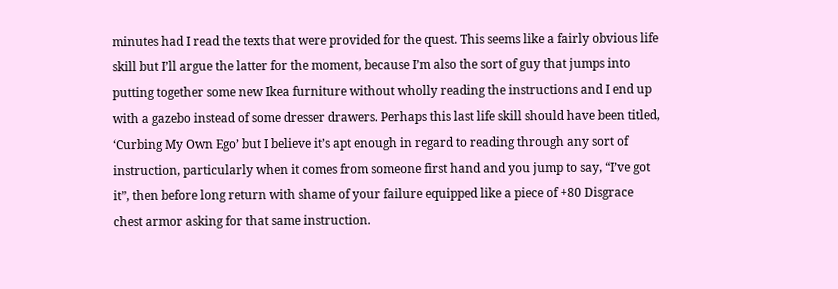minutes had I read the texts that were provided for the quest. This seems like a fairly obvious life skill but I’ll argue the latter for the moment, because I’m also the sort of guy that jumps into putting together some new Ikea furniture without wholly reading the instructions and I end up with a gazebo instead of some dresser drawers. Perhaps this last life skill should have been titled, ‘Curbing My Own Ego’ but I believe it’s apt enough in regard to reading through any sort of instruction, particularly when it comes from someone first hand and you jump to say, “I’ve got it”, then before long return with shame of your failure equipped like a piece of +80 Disgrace chest armor asking for that same instruction.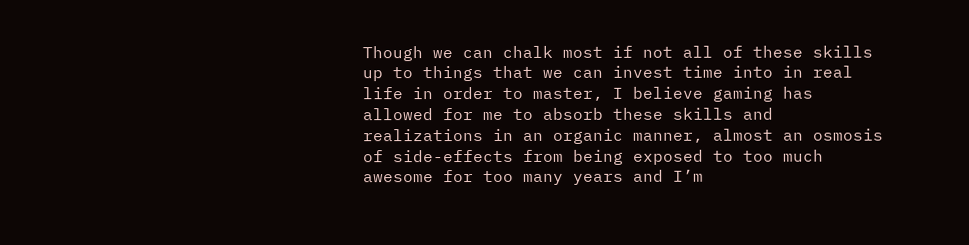Though we can chalk most if not all of these skills up to things that we can invest time into in real life in order to master, I believe gaming has allowed for me to absorb these skills and realizations in an organic manner, almost an osmosis of side-effects from being exposed to too much awesome for too many years and I’m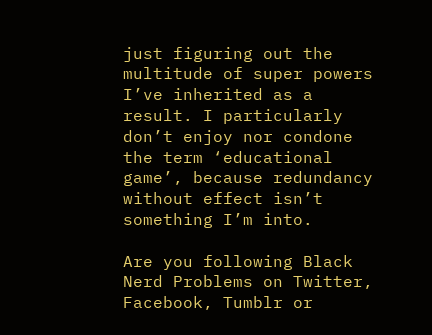just figuring out the multitude of super powers I’ve inherited as a result. I particularly don’t enjoy nor condone the term ‘educational game’, because redundancy without effect isn’t something I’m into.

Are you following Black Nerd Problems on Twitter, Facebook, Tumblr or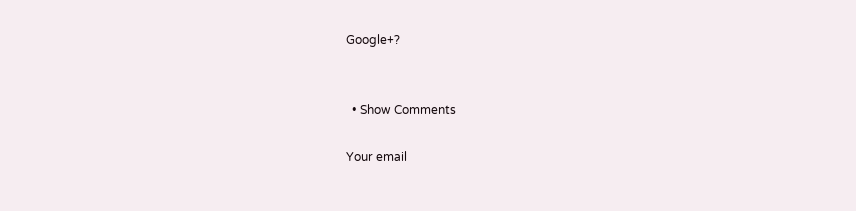Google+?


  • Show Comments

Your email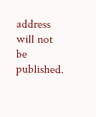address will not be published.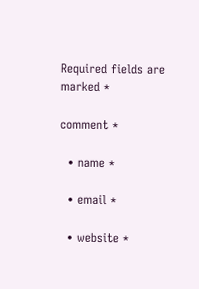Required fields are marked *

comment *

  • name *

  • email *

  • website *